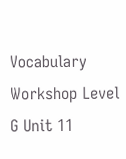Vocabulary Workshop Level G Unit 11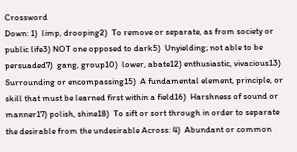Crossword
Down: 1)  limp, drooping2)  To remove or separate, as from society or public life3) NOT one opposed to dark5)  Unyielding; not able to be persuaded7)  gang, group10)  lower, abate12) enthusiastic, vivacious13)  Surrounding or encompassing15)  A fundamental element, principle, or skill that must be learned first within a field16)  Harshness of sound or manner17) polish, shine18)  To sift or sort through in order to separate the desirable from the undesirable Across: 4)  Abundant or common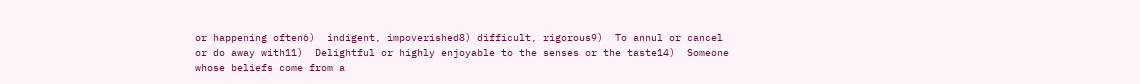or happening often6)  indigent, impoverished8) difficult, rigorous9)  To annul or cancel or do away with11)  Delightful or highly enjoyable to the senses or the taste14)  Someone whose beliefs come from a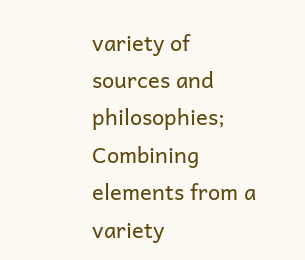variety of sources and philosophies; Combining elements from a variety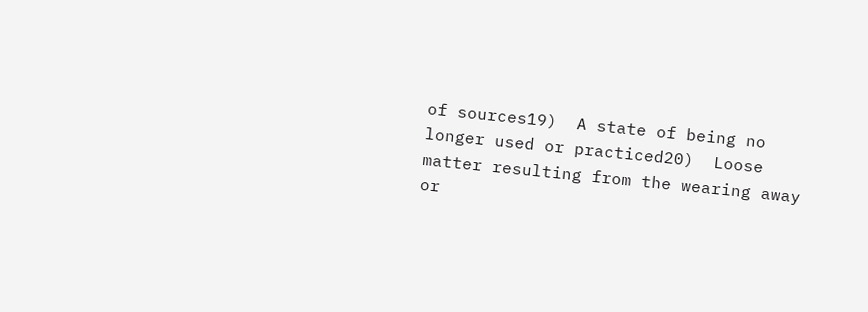of sources19)  A state of being no longer used or practiced20)  Loose matter resulting from the wearing away or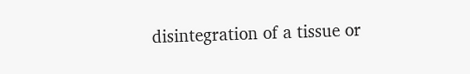disintegration of a tissue or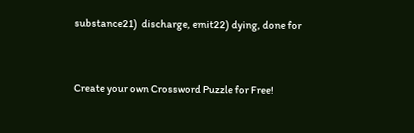substance21)  discharge, emit22) dying, done for


Create your own Crossword Puzzle for Free!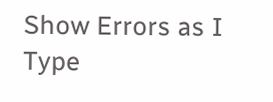Show Errors as I Type